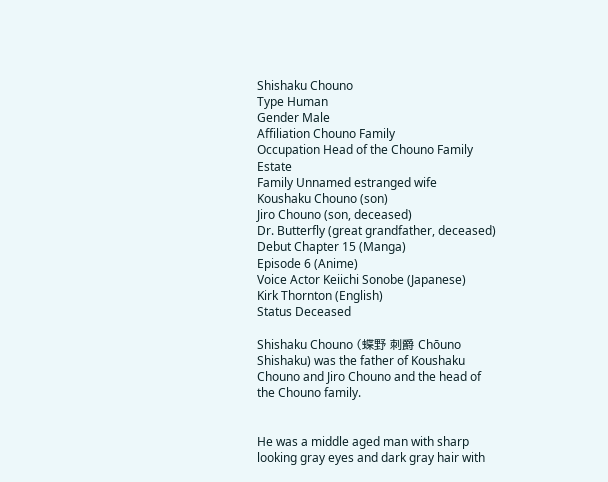Shishaku Chouno
Type Human
Gender Male
Affiliation Chouno Family
Occupation Head of the Chouno Family Estate
Family Unnamed estranged wife
Koushaku Chouno (son)
Jiro Chouno (son, deceased)
Dr. Butterfly (great grandfather, deceased)
Debut Chapter 15 (Manga)
Episode 6 (Anime)
Voice Actor Keiichi Sonobe (Japanese)
Kirk Thornton (English)
Status Deceased

Shishaku Chouno (蝶野 刺爵 Chōuno Shishaku) was the father of Koushaku Chouno and Jiro Chouno and the head of the Chouno family.


He was a middle aged man with sharp looking gray eyes and dark gray hair with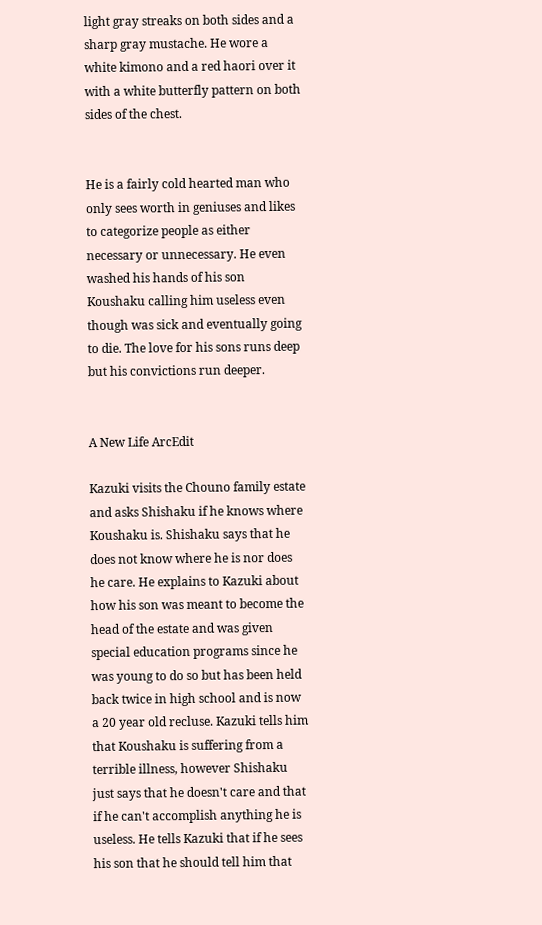light gray streaks on both sides and a sharp gray mustache. He wore a white kimono and a red haori over it with a white butterfly pattern on both sides of the chest.


He is a fairly cold hearted man who only sees worth in geniuses and likes to categorize people as either necessary or unnecessary. He even washed his hands of his son Koushaku calling him useless even though was sick and eventually going to die. The love for his sons runs deep but his convictions run deeper.


A New Life ArcEdit

Kazuki visits the Chouno family estate and asks Shishaku if he knows where Koushaku is. Shishaku says that he does not know where he is nor does he care. He explains to Kazuki about how his son was meant to become the head of the estate and was given special education programs since he was young to do so but has been held back twice in high school and is now a 20 year old recluse. Kazuki tells him that Koushaku is suffering from a terrible illness, however Shishaku just says that he doesn't care and that if he can't accomplish anything he is useless. He tells Kazuki that if he sees his son that he should tell him that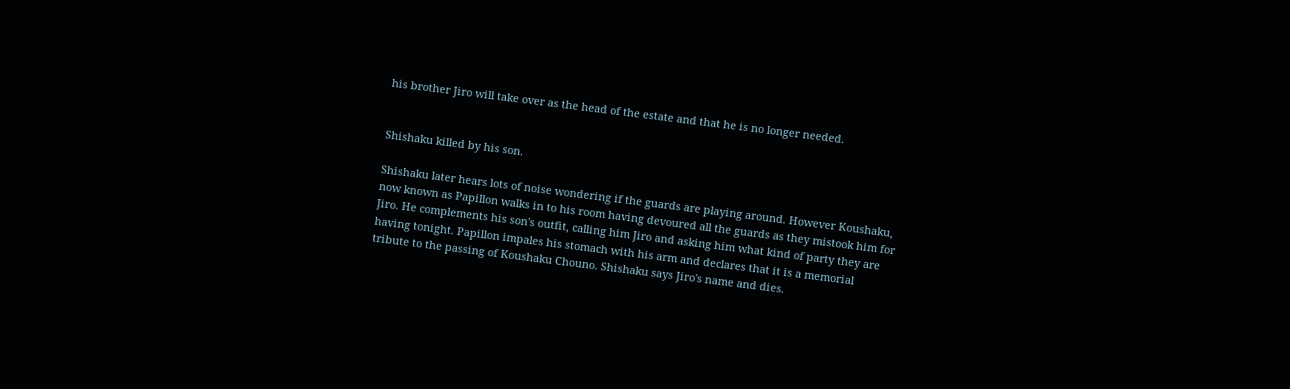his brother Jiro will take over as the head of the estate and that he is no longer needed.


Shishaku killed by his son.

Shishaku later hears lots of noise wondering if the guards are playing around. However Koushaku, now known as Papillon walks in to his room having devoured all the guards as they mistook him for Jiro. He complements his son's outfit, calling him Jiro and asking him what kind of party they are having tonight. Papillon impales his stomach with his arm and declares that it is a memorial tribute to the passing of Koushaku Chouno. Shishaku says Jiro's name and dies.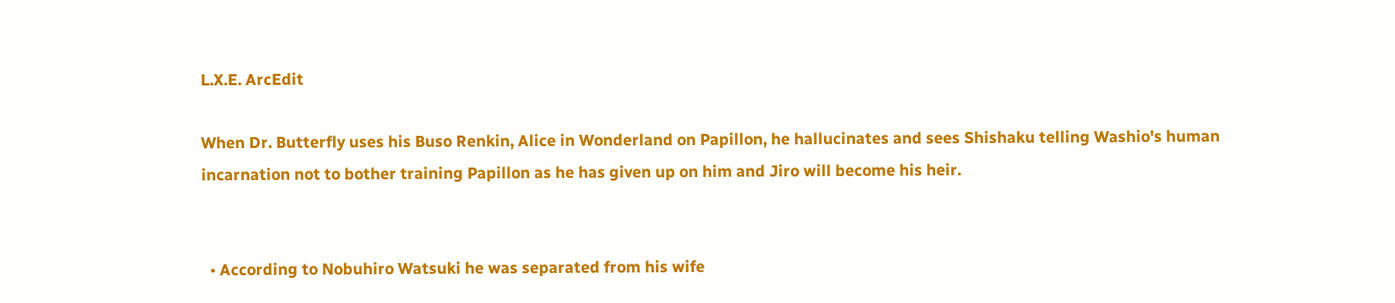L.X.E. ArcEdit

When Dr. Butterfly uses his Buso Renkin, Alice in Wonderland on Papillon, he hallucinates and sees Shishaku telling Washio's human incarnation not to bother training Papillon as he has given up on him and Jiro will become his heir.


  • According to Nobuhiro Watsuki he was separated from his wife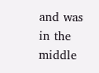and was in the middle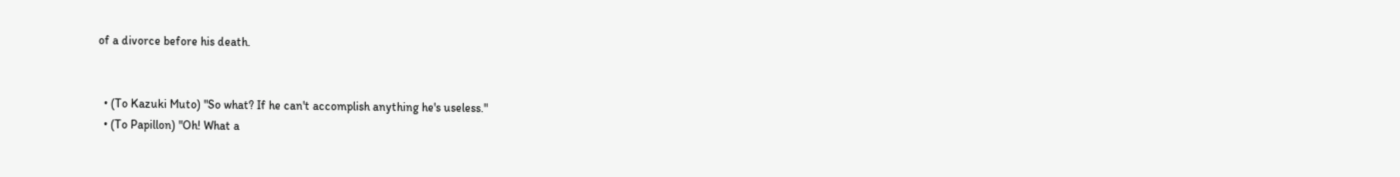of a divorce before his death.


  • (To Kazuki Muto) "So what? If he can't accomplish anything he's useless."
  • (To Papillon) "Oh! What a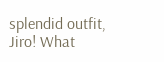splendid outfit, Jiro! What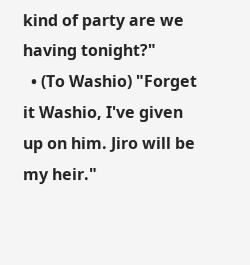kind of party are we having tonight?"
  • (To Washio) "Forget it Washio, I've given up on him. Jiro will be my heir."